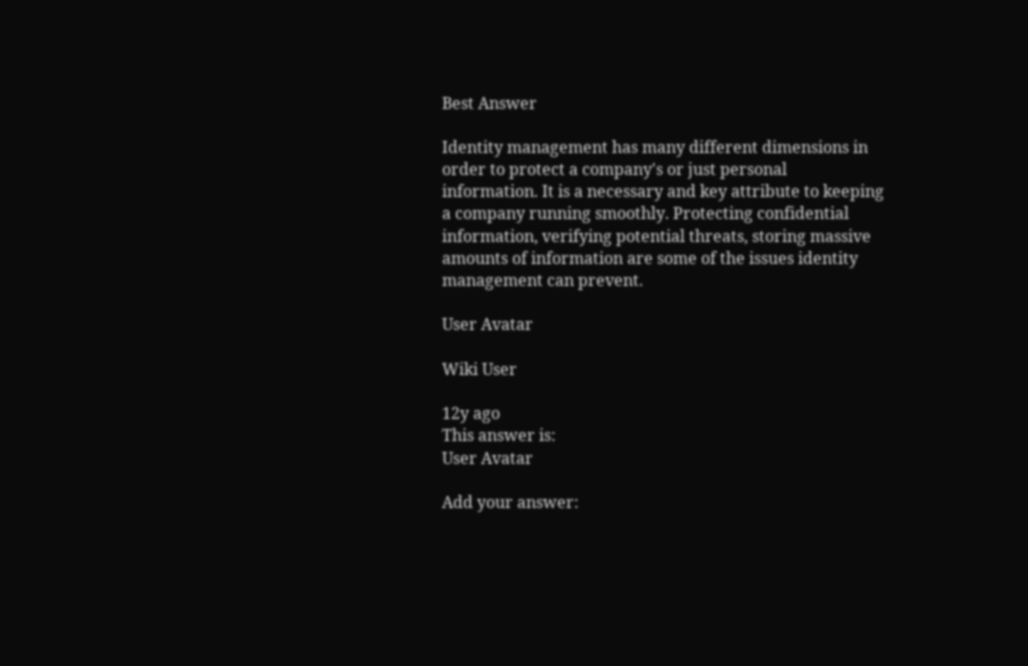Best Answer

Identity management has many different dimensions in order to protect a company's or just personal information. It is a necessary and key attribute to keeping a company running smoothly. Protecting confidential information, verifying potential threats, storing massive amounts of information are some of the issues identity management can prevent.

User Avatar

Wiki User

12y ago
This answer is:
User Avatar

Add your answer: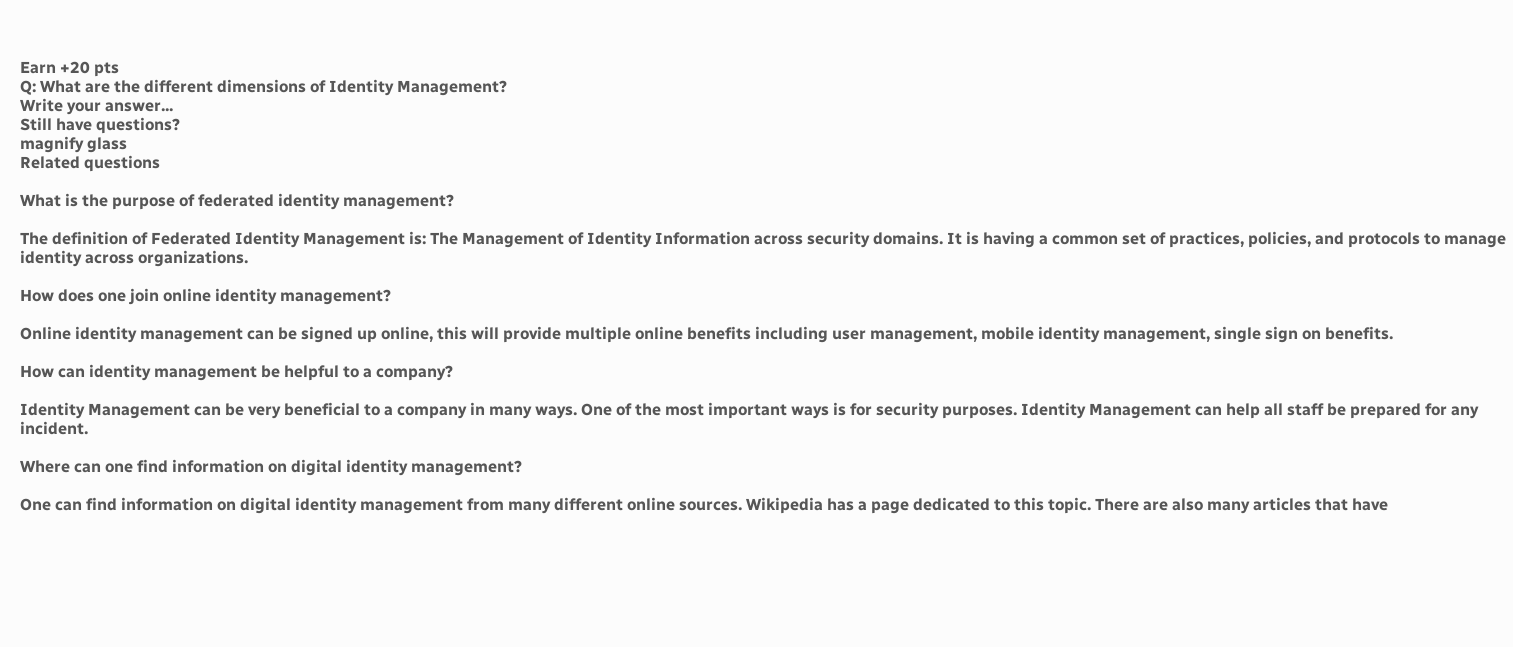Earn +20 pts
Q: What are the different dimensions of Identity Management?
Write your answer...
Still have questions?
magnify glass
Related questions

What is the purpose of federated identity management?

The definition of Federated Identity Management is: The Management of Identity Information across security domains. It is having a common set of practices, policies, and protocols to manage identity across organizations.

How does one join online identity management?

Online identity management can be signed up online, this will provide multiple online benefits including user management, mobile identity management, single sign on benefits.

How can identity management be helpful to a company?

Identity Management can be very beneficial to a company in many ways. One of the most important ways is for security purposes. Identity Management can help all staff be prepared for any incident.

Where can one find information on digital identity management?

One can find information on digital identity management from many different online sources. Wikipedia has a page dedicated to this topic. There are also many articles that have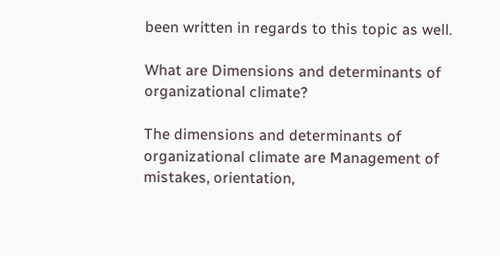been written in regards to this topic as well.

What are Dimensions and determinants of organizational climate?

The dimensions and determinants of organizational climate are Management of mistakes, orientation,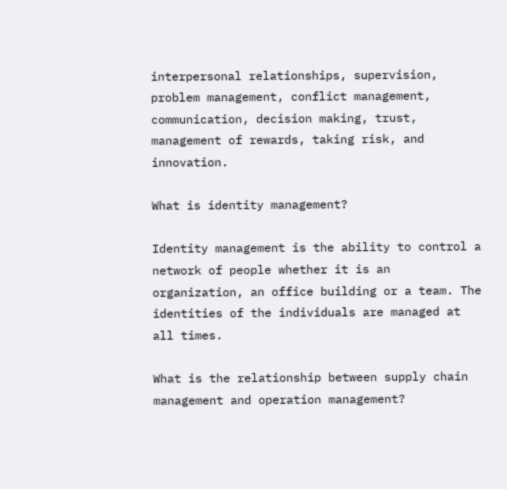interpersonal relationships, supervision, problem management, conflict management, communication, decision making, trust, management of rewards, taking risk, and innovation.

What is identity management?

Identity management is the ability to control a network of people whether it is an organization, an office building or a team. The identities of the individuals are managed at all times.

What is the relationship between supply chain management and operation management?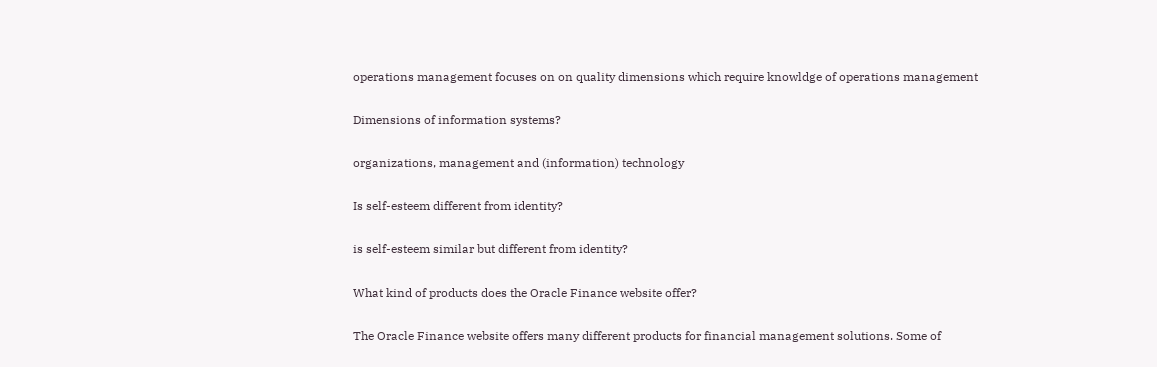operations management focuses on on quality dimensions which require knowldge of operations management

Dimensions of information systems?

organizations, management and (information) technology

Is self-esteem different from identity?

is self-esteem similar but different from identity?

What kind of products does the Oracle Finance website offer?

The Oracle Finance website offers many different products for financial management solutions. Some of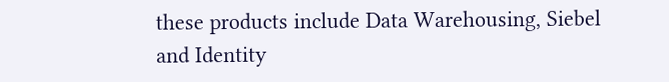these products include Data Warehousing, Siebel and Identity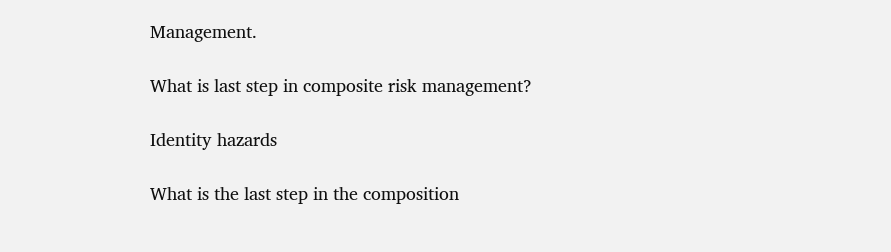Management.

What is last step in composite risk management?

Identity hazards

What is the last step in the composition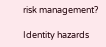risk management?

Identity hazards